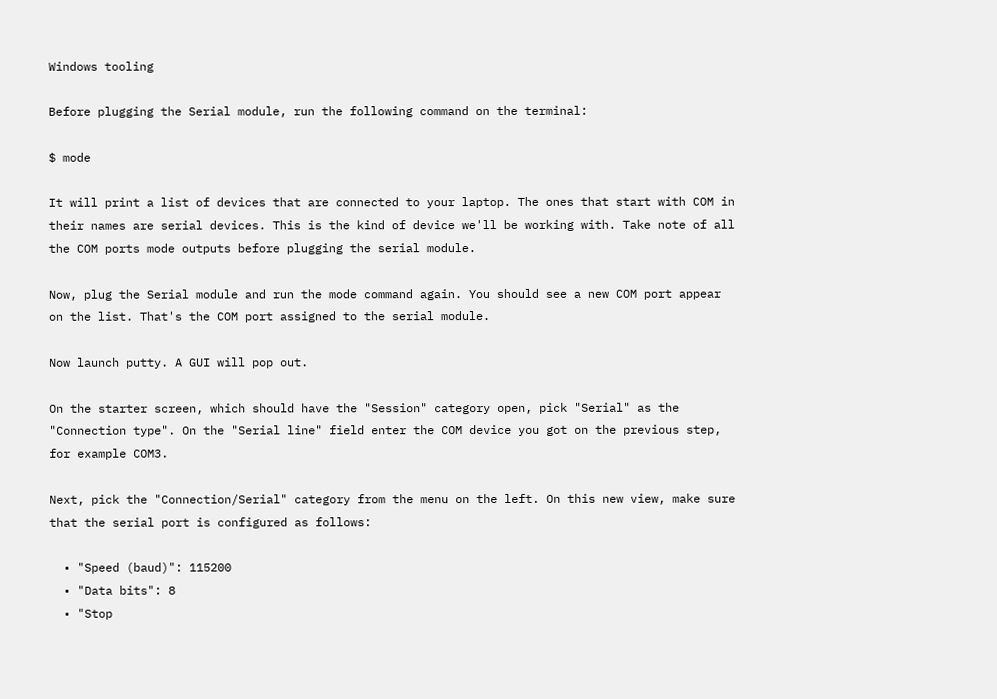Windows tooling

Before plugging the Serial module, run the following command on the terminal:

$ mode

It will print a list of devices that are connected to your laptop. The ones that start with COM in their names are serial devices. This is the kind of device we'll be working with. Take note of all the COM ports mode outputs before plugging the serial module.

Now, plug the Serial module and run the mode command again. You should see a new COM port appear on the list. That's the COM port assigned to the serial module.

Now launch putty. A GUI will pop out.

On the starter screen, which should have the "Session" category open, pick "Serial" as the "Connection type". On the "Serial line" field enter the COM device you got on the previous step, for example COM3.

Next, pick the "Connection/Serial" category from the menu on the left. On this new view, make sure that the serial port is configured as follows:

  • "Speed (baud)": 115200
  • "Data bits": 8
  • "Stop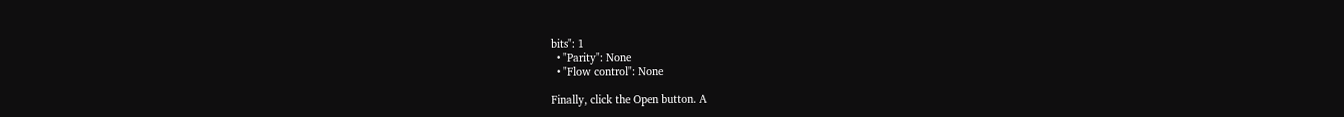bits": 1
  • "Parity": None
  • "Flow control": None

Finally, click the Open button. A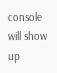console will show up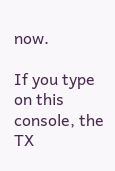now.

If you type on this console, the TX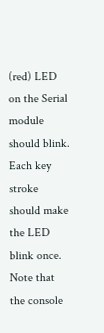(red) LED on the Serial module should blink. Each key stroke should make the LED blink once. Note that the console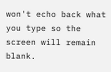won't echo back what you type so the screen will remain blank.